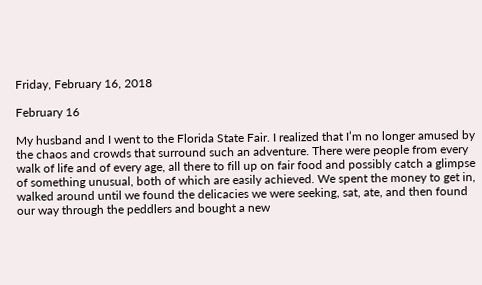Friday, February 16, 2018

February 16

My husband and I went to the Florida State Fair. I realized that I’m no longer amused by the chaos and crowds that surround such an adventure. There were people from every walk of life and of every age, all there to fill up on fair food and possibly catch a glimpse of something unusual, both of which are easily achieved. We spent the money to get in, walked around until we found the delicacies we were seeking, sat, ate, and then found our way through the peddlers and bought a new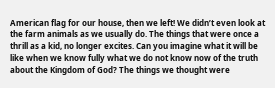American flag for our house, then we left! We didn’t even look at the farm animals as we usually do. The things that were once a thrill as a kid, no longer excites. Can you imagine what it will be like when we know fully what we do not know now of the truth about the Kingdom of God? The things we thought were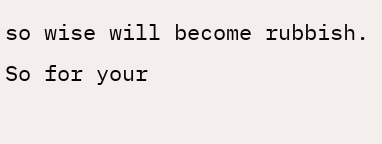so wise will become rubbish. So for your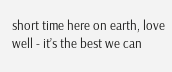short time here on earth, love well - it’s the best we can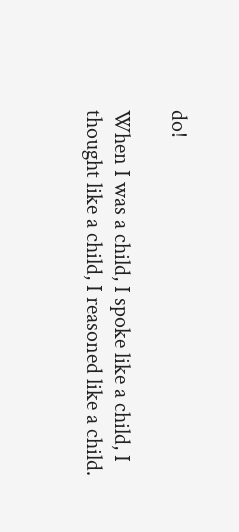do!

When I was a child, I spoke like a child, I thought like a child, I reasoned like a child.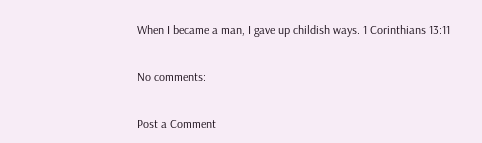When I became a man, I gave up childish ways. 1 Corinthians 13:11

No comments:

Post a Comment